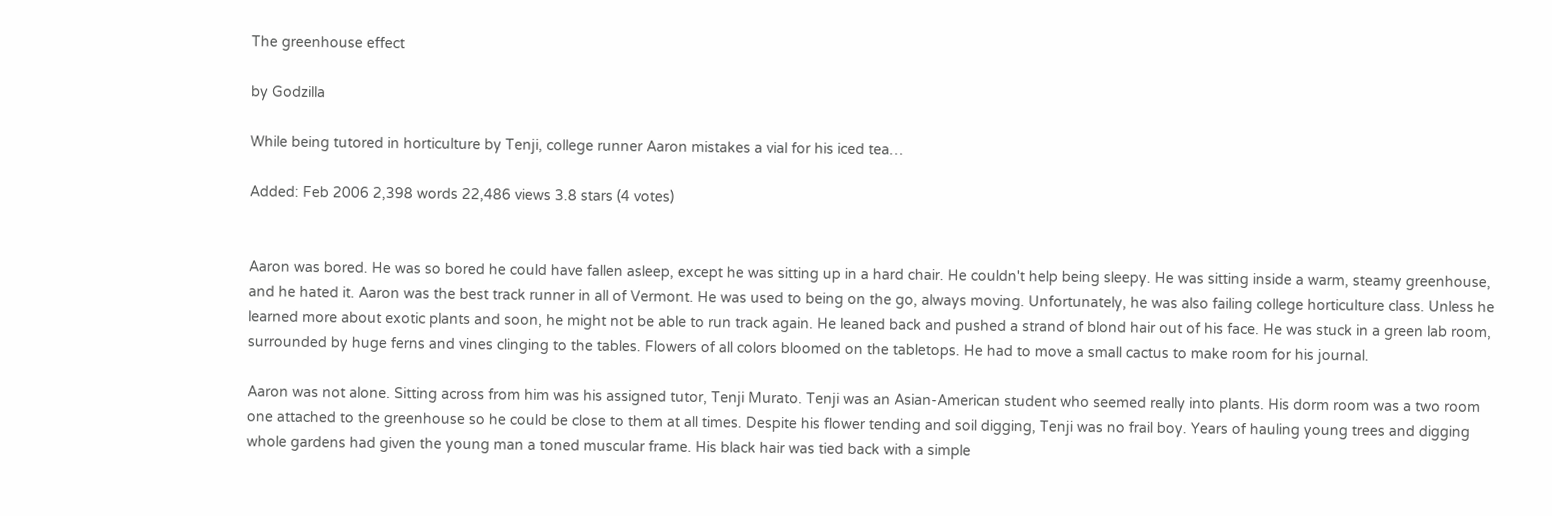The greenhouse effect

by Godzilla

While being tutored in horticulture by Tenji, college runner Aaron mistakes a vial for his iced tea…

Added: Feb 2006 2,398 words 22,486 views 3.8 stars (4 votes)


Aaron was bored. He was so bored he could have fallen asleep, except he was sitting up in a hard chair. He couldn't help being sleepy. He was sitting inside a warm, steamy greenhouse, and he hated it. Aaron was the best track runner in all of Vermont. He was used to being on the go, always moving. Unfortunately, he was also failing college horticulture class. Unless he learned more about exotic plants and soon, he might not be able to run track again. He leaned back and pushed a strand of blond hair out of his face. He was stuck in a green lab room, surrounded by huge ferns and vines clinging to the tables. Flowers of all colors bloomed on the tabletops. He had to move a small cactus to make room for his journal.

Aaron was not alone. Sitting across from him was his assigned tutor, Tenji Murato. Tenji was an Asian-American student who seemed really into plants. His dorm room was a two room one attached to the greenhouse so he could be close to them at all times. Despite his flower tending and soil digging, Tenji was no frail boy. Years of hauling young trees and digging whole gardens had given the young man a toned muscular frame. His black hair was tied back with a simple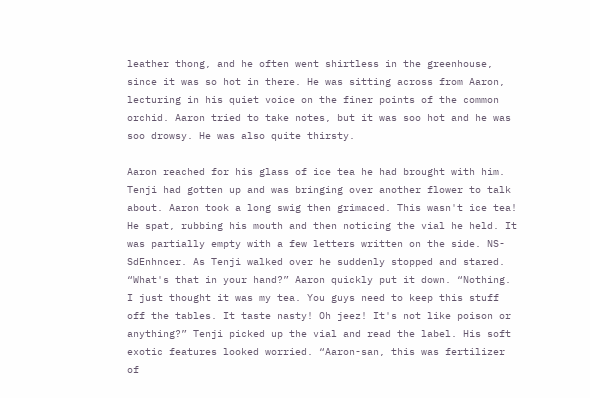leather thong, and he often went shirtless in the greenhouse, since it was so hot in there. He was sitting across from Aaron, lecturing in his quiet voice on the finer points of the common orchid. Aaron tried to take notes, but it was soo hot and he was soo drowsy. He was also quite thirsty.

Aaron reached for his glass of ice tea he had brought with him. Tenji had gotten up and was bringing over another flower to talk about. Aaron took a long swig then grimaced. This wasn't ice tea! He spat, rubbing his mouth and then noticing the vial he held. It was partially empty with a few letters written on the side. NS-SdEnhncer. As Tenji walked over he suddenly stopped and stared. “What's that in your hand?” Aaron quickly put it down. “Nothing. I just thought it was my tea. You guys need to keep this stuff off the tables. It taste nasty! Oh jeez! It's not like poison or anything?” Tenji picked up the vial and read the label. His soft exotic features looked worried. “Aaron-san, this was fertilizer of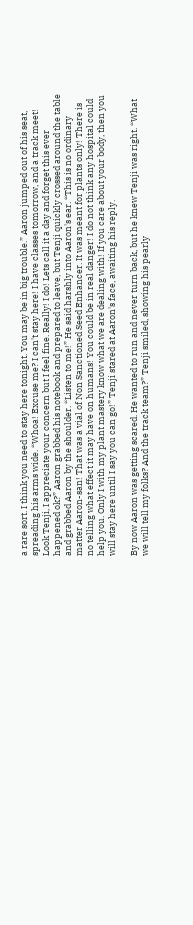a rare sort. I think you need to stay here tonight. You may be in big trouble.” Aaron jumped out of his seat, spreading his arms wide. “Whoa! Excuse me? I can't stay here! I have classes tomorrow, and a track meet! Look Tenji, I appreciate your concern but I feel fine. Really! I do! Lets call it a day and forget this ever happened ok?” Aaron grabbed his notebook and prepared to leave, but Tenji quickly crossed around the table and grabbed Aaron by the shoulder. “Listen to me!” He said harshly into Aaron's ear. “This is no ordinary matter Aaron-san! That was a vial of Non Sanctioned Seed Enhancer. It was meant for plants only! There is no telling what effect it may have on humans! You could be in real danger! I do not think any hospital could help you. Only I with my plant mastery know what we are dealing with! If you care about your body, then you will stay here until I say you can go!” Tenji stared at Aaron's face, awaiting his reply.

By now Aaron was getting scared. He wanted to run and never turn back, but he knew Tenji was right. “What we will tell my folks? And the track team?” Tenji smiled, showing his pearly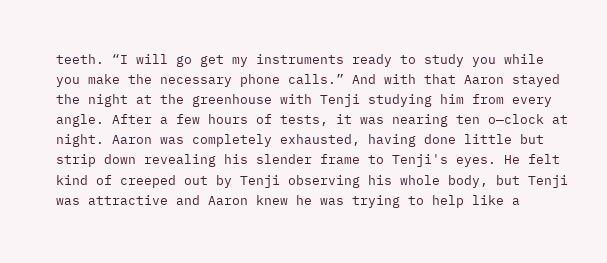teeth. “I will go get my instruments ready to study you while you make the necessary phone calls.” And with that Aaron stayed the night at the greenhouse with Tenji studying him from every angle. After a few hours of tests, it was nearing ten o—clock at night. Aaron was completely exhausted, having done little but strip down revealing his slender frame to Tenji's eyes. He felt kind of creeped out by Tenji observing his whole body, but Tenji was attractive and Aaron knew he was trying to help like a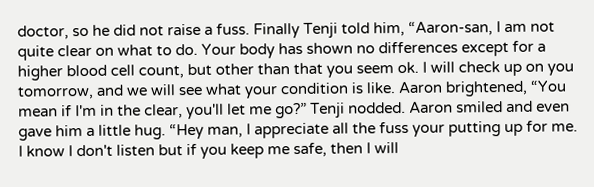doctor, so he did not raise a fuss. Finally Tenji told him, “Aaron-san, I am not quite clear on what to do. Your body has shown no differences except for a higher blood cell count, but other than that you seem ok. I will check up on you tomorrow, and we will see what your condition is like. Aaron brightened, “You mean if I'm in the clear, you'll let me go?” Tenji nodded. Aaron smiled and even gave him a little hug. “Hey man, I appreciate all the fuss your putting up for me. I know I don't listen but if you keep me safe, then I will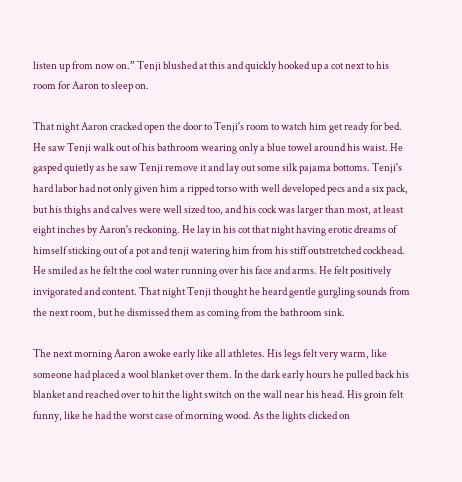listen up from now on.” Tenji blushed at this and quickly hooked up a cot next to his room for Aaron to sleep on.

That night Aaron cracked open the door to Tenji's room to watch him get ready for bed. He saw Tenji walk out of his bathroom wearing only a blue towel around his waist. He gasped quietly as he saw Tenji remove it and lay out some silk pajama bottoms. Tenji's hard labor had not only given him a ripped torso with well developed pecs and a six pack, but his thighs and calves were well sized too, and his cock was larger than most, at least eight inches by Aaron's reckoning. He lay in his cot that night having erotic dreams of himself sticking out of a pot and tenji watering him from his stiff outstretched cockhead. He smiled as he felt the cool water running over his face and arms. He felt positively invigorated and content. That night Tenji thought he heard gentle gurgling sounds from the next room, but he dismissed them as coming from the bathroom sink.

The next morning Aaron awoke early like all athletes. His legs felt very warm, like someone had placed a wool blanket over them. In the dark early hours he pulled back his blanket and reached over to hit the light switch on the wall near his head. His groin felt funny, like he had the worst case of morning wood. As the lights clicked on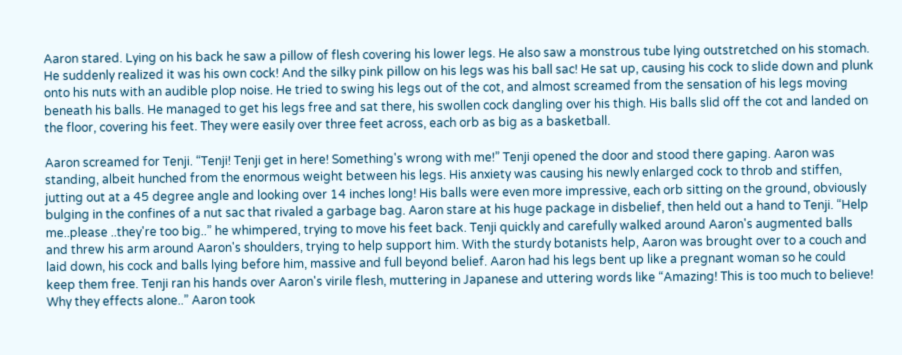Aaron stared. Lying on his back he saw a pillow of flesh covering his lower legs. He also saw a monstrous tube lying outstretched on his stomach. He suddenly realized it was his own cock! And the silky pink pillow on his legs was his ball sac! He sat up, causing his cock to slide down and plunk onto his nuts with an audible plop noise. He tried to swing his legs out of the cot, and almost screamed from the sensation of his legs moving beneath his balls. He managed to get his legs free and sat there, his swollen cock dangling over his thigh. His balls slid off the cot and landed on the floor, covering his feet. They were easily over three feet across, each orb as big as a basketball.

Aaron screamed for Tenji. “Tenji! Tenji get in here! Something's wrong with me!” Tenji opened the door and stood there gaping. Aaron was standing, albeit hunched from the enormous weight between his legs. His anxiety was causing his newly enlarged cock to throb and stiffen, jutting out at a 45 degree angle and looking over 14 inches long! His balls were even more impressive, each orb sitting on the ground, obviously bulging in the confines of a nut sac that rivaled a garbage bag. Aaron stare at his huge package in disbelief, then held out a hand to Tenji. “Help me..please ..they're too big..” he whimpered, trying to move his feet back. Tenji quickly and carefully walked around Aaron's augmented balls and threw his arm around Aaron's shoulders, trying to help support him. With the sturdy botanists help, Aaron was brought over to a couch and laid down, his cock and balls lying before him, massive and full beyond belief. Aaron had his legs bent up like a pregnant woman so he could keep them free. Tenji ran his hands over Aaron's virile flesh, muttering in Japanese and uttering words like “Amazing! This is too much to believe! Why they effects alone..” Aaron took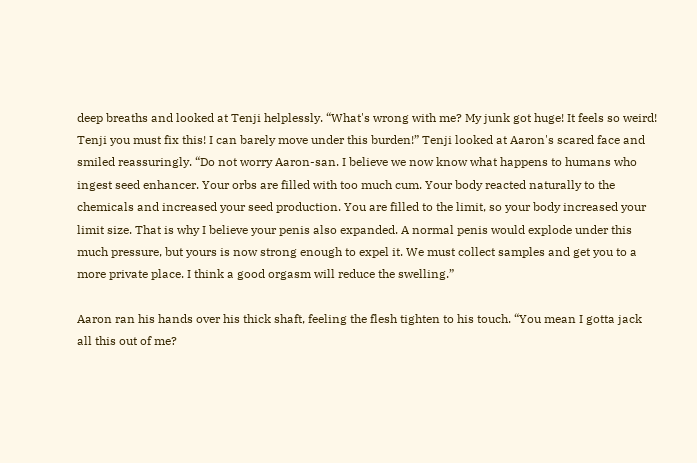deep breaths and looked at Tenji helplessly. “What's wrong with me? My junk got huge! It feels so weird! Tenji you must fix this! I can barely move under this burden!” Tenji looked at Aaron's scared face and smiled reassuringly. “Do not worry Aaron-san. I believe we now know what happens to humans who ingest seed enhancer. Your orbs are filled with too much cum. Your body reacted naturally to the chemicals and increased your seed production. You are filled to the limit, so your body increased your limit size. That is why I believe your penis also expanded. A normal penis would explode under this much pressure, but yours is now strong enough to expel it. We must collect samples and get you to a more private place. I think a good orgasm will reduce the swelling.”

Aaron ran his hands over his thick shaft, feeling the flesh tighten to his touch. “You mean I gotta jack all this out of me?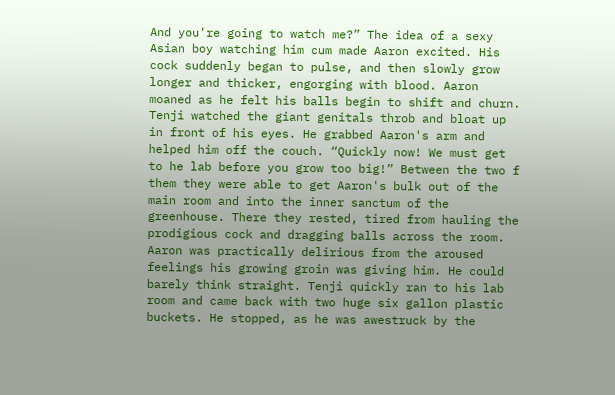And you're going to watch me?” The idea of a sexy Asian boy watching him cum made Aaron excited. His cock suddenly began to pulse, and then slowly grow longer and thicker, engorging with blood. Aaron moaned as he felt his balls begin to shift and churn. Tenji watched the giant genitals throb and bloat up in front of his eyes. He grabbed Aaron's arm and helped him off the couch. “Quickly now! We must get to he lab before you grow too big!” Between the two f them they were able to get Aaron's bulk out of the main room and into the inner sanctum of the greenhouse. There they rested, tired from hauling the prodigious cock and dragging balls across the room. Aaron was practically delirious from the aroused feelings his growing groin was giving him. He could barely think straight. Tenji quickly ran to his lab room and came back with two huge six gallon plastic buckets. He stopped, as he was awestruck by the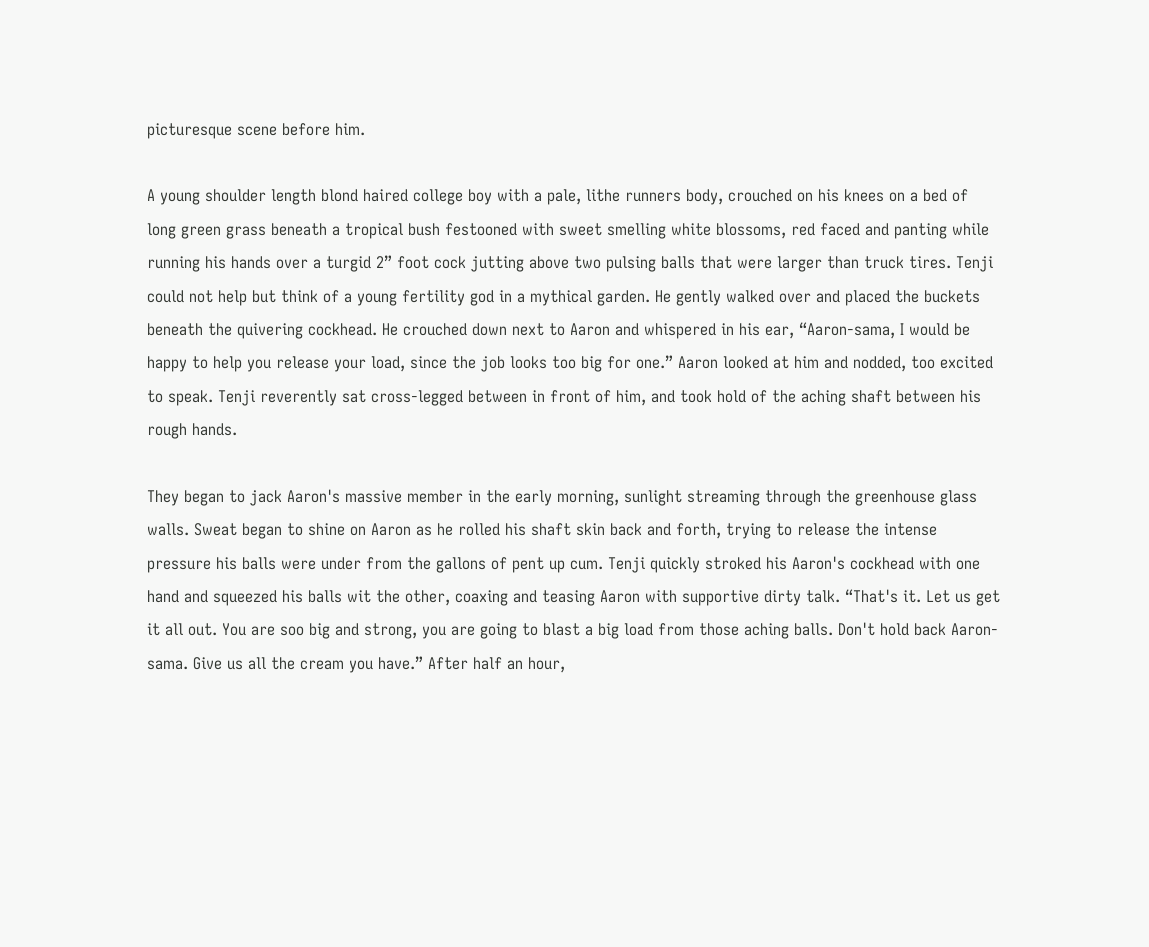picturesque scene before him.

A young shoulder length blond haired college boy with a pale, lithe runners body, crouched on his knees on a bed of long green grass beneath a tropical bush festooned with sweet smelling white blossoms, red faced and panting while running his hands over a turgid 2” foot cock jutting above two pulsing balls that were larger than truck tires. Tenji could not help but think of a young fertility god in a mythical garden. He gently walked over and placed the buckets beneath the quivering cockhead. He crouched down next to Aaron and whispered in his ear, “Aaron-sama, I would be happy to help you release your load, since the job looks too big for one.” Aaron looked at him and nodded, too excited to speak. Tenji reverently sat cross-legged between in front of him, and took hold of the aching shaft between his rough hands.

They began to jack Aaron's massive member in the early morning, sunlight streaming through the greenhouse glass walls. Sweat began to shine on Aaron as he rolled his shaft skin back and forth, trying to release the intense pressure his balls were under from the gallons of pent up cum. Tenji quickly stroked his Aaron's cockhead with one hand and squeezed his balls wit the other, coaxing and teasing Aaron with supportive dirty talk. “That's it. Let us get it all out. You are soo big and strong, you are going to blast a big load from those aching balls. Don't hold back Aaron-sama. Give us all the cream you have.” After half an hour,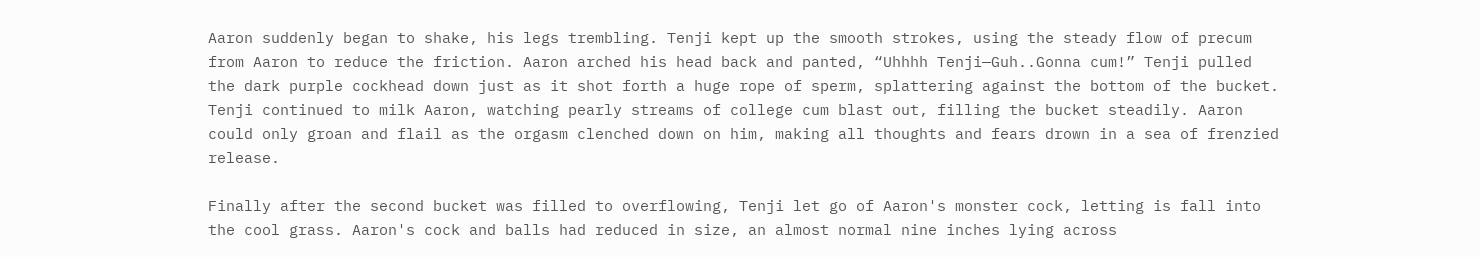Aaron suddenly began to shake, his legs trembling. Tenji kept up the smooth strokes, using the steady flow of precum from Aaron to reduce the friction. Aaron arched his head back and panted, “Uhhhh Tenji—Guh..Gonna cum!” Tenji pulled the dark purple cockhead down just as it shot forth a huge rope of sperm, splattering against the bottom of the bucket. Tenji continued to milk Aaron, watching pearly streams of college cum blast out, filling the bucket steadily. Aaron could only groan and flail as the orgasm clenched down on him, making all thoughts and fears drown in a sea of frenzied release.

Finally after the second bucket was filled to overflowing, Tenji let go of Aaron's monster cock, letting is fall into the cool grass. Aaron's cock and balls had reduced in size, an almost normal nine inches lying across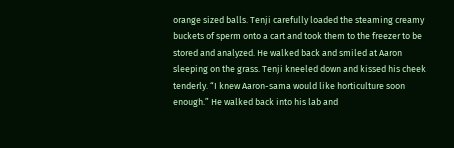orange sized balls. Tenji carefully loaded the steaming creamy buckets of sperm onto a cart and took them to the freezer to be stored and analyzed. He walked back and smiled at Aaron sleeping on the grass. Tenji kneeled down and kissed his cheek tenderly. “I knew Aaron-sama would like horticulture soon enough.” He walked back into his lab and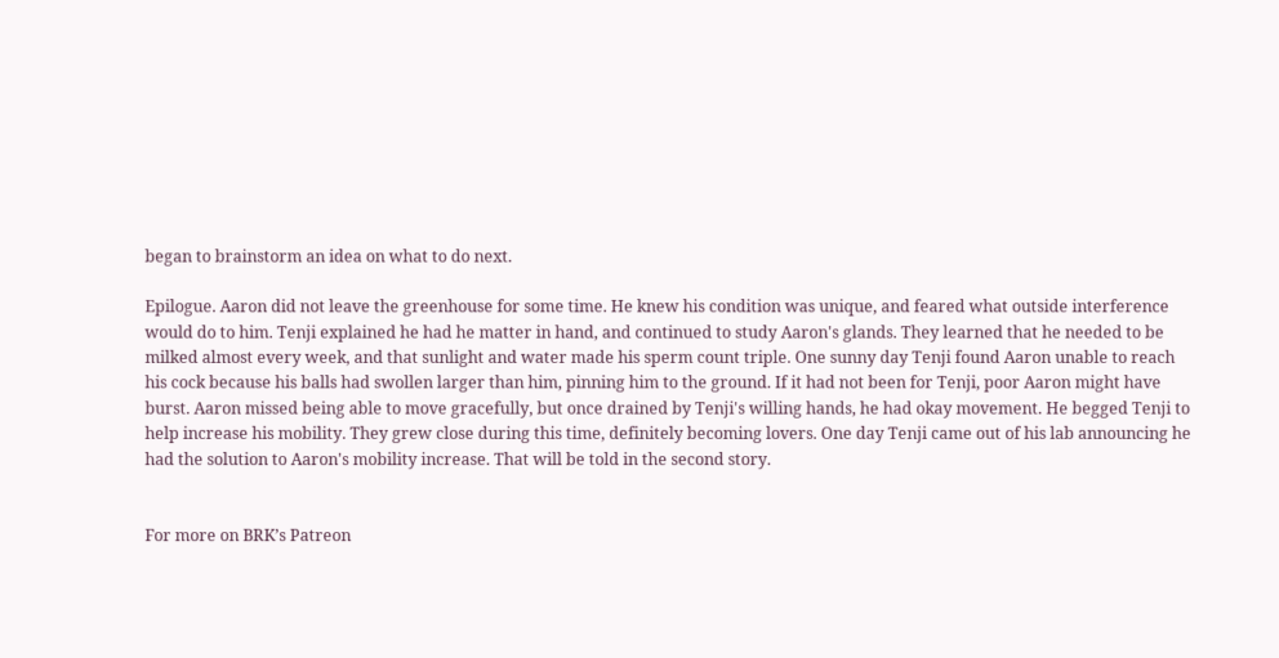began to brainstorm an idea on what to do next.

Epilogue. Aaron did not leave the greenhouse for some time. He knew his condition was unique, and feared what outside interference would do to him. Tenji explained he had he matter in hand, and continued to study Aaron's glands. They learned that he needed to be milked almost every week, and that sunlight and water made his sperm count triple. One sunny day Tenji found Aaron unable to reach his cock because his balls had swollen larger than him, pinning him to the ground. If it had not been for Tenji, poor Aaron might have burst. Aaron missed being able to move gracefully, but once drained by Tenji's willing hands, he had okay movement. He begged Tenji to help increase his mobility. They grew close during this time, definitely becoming lovers. One day Tenji came out of his lab announcing he had the solution to Aaron's mobility increase. That will be told in the second story.


For more on BRK’s Patreon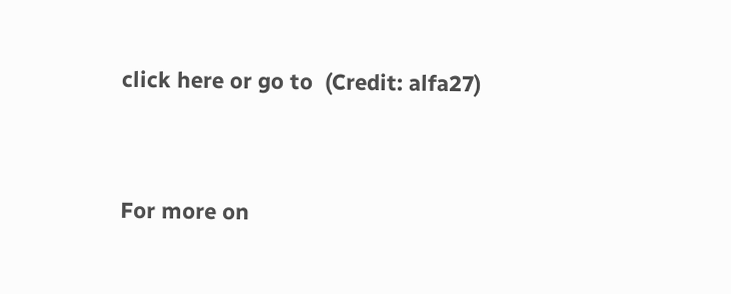click here or go to  (Credit: alfa27)


For more on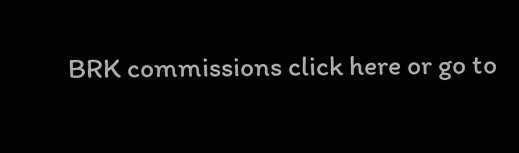BRK commissions click here or go to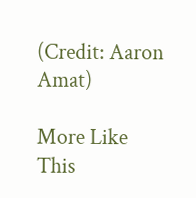(Credit: Aaron Amat)

More Like This